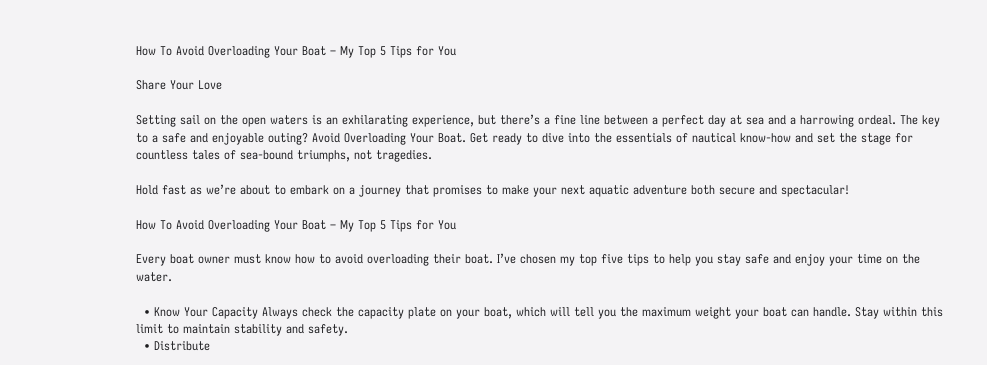How To Avoid Overloading Your Boat – My Top 5 Tips for You

Share Your Love

Setting sail on the open waters is an exhilarating experience, but there’s a fine line between a perfect day at sea and a harrowing ordeal. The key to a safe and enjoyable outing? Avoid Overloading Your Boat. Get ready to dive into the essentials of nautical know-how and set the stage for countless tales of sea-bound triumphs, not tragedies.

Hold fast as we’re about to embark on a journey that promises to make your next aquatic adventure both secure and spectacular!

How To Avoid Overloading Your Boat – My Top 5 Tips for You

Every boat owner must know how to avoid overloading their boat. I’ve chosen my top five tips to help you stay safe and enjoy your time on the water.

  • Know Your Capacity Always check the capacity plate on your boat, which will tell you the maximum weight your boat can handle. Stay within this limit to maintain stability and safety.
  • Distribute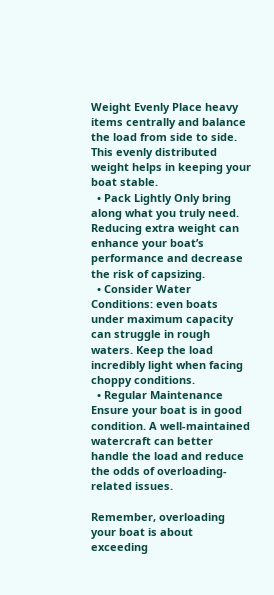Weight Evenly Place heavy items centrally and balance the load from side to side. This evenly distributed weight helps in keeping your boat stable.
  • Pack Lightly Only bring along what you truly need. Reducing extra weight can enhance your boat’s performance and decrease the risk of capsizing.
  • Consider Water Conditions: even boats under maximum capacity can struggle in rough waters. Keep the load incredibly light when facing choppy conditions.
  • Regular Maintenance Ensure your boat is in good condition. A well-maintained watercraft can better handle the load and reduce the odds of overloading-related issues.

Remember, overloading your boat is about exceeding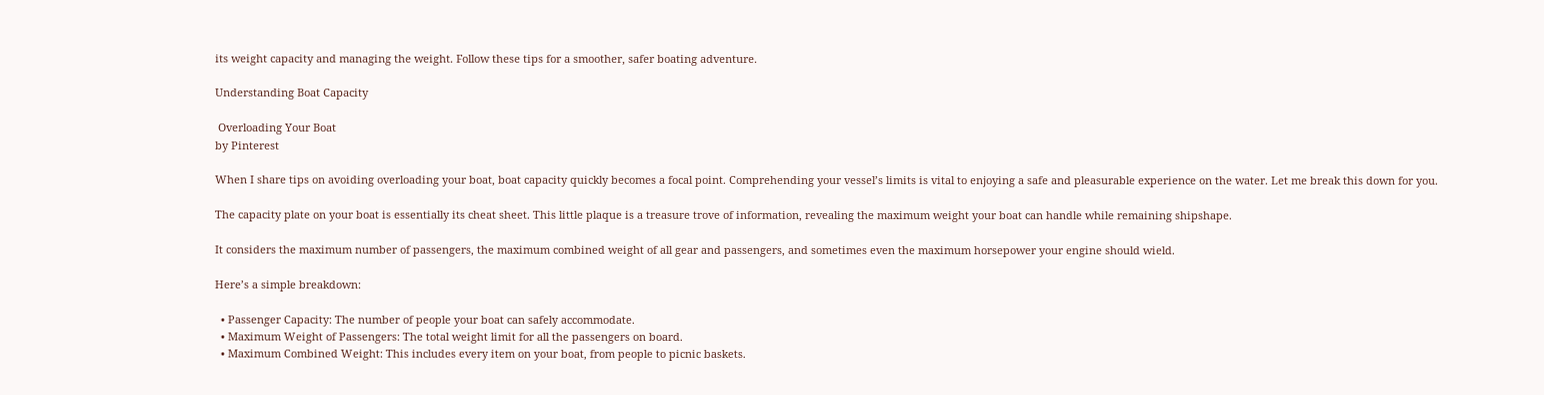its weight capacity and managing the weight. Follow these tips for a smoother, safer boating adventure.

Understanding Boat Capacity

 Overloading Your Boat
by Pinterest

When I share tips on avoiding overloading your boat, boat capacity quickly becomes a focal point. Comprehending your vessel’s limits is vital to enjoying a safe and pleasurable experience on the water. Let me break this down for you.

The capacity plate on your boat is essentially its cheat sheet. This little plaque is a treasure trove of information, revealing the maximum weight your boat can handle while remaining shipshape.

It considers the maximum number of passengers, the maximum combined weight of all gear and passengers, and sometimes even the maximum horsepower your engine should wield.

Here’s a simple breakdown:

  • Passenger Capacity: The number of people your boat can safely accommodate.
  • Maximum Weight of Passengers: The total weight limit for all the passengers on board.
  • Maximum Combined Weight: This includes every item on your boat, from people to picnic baskets.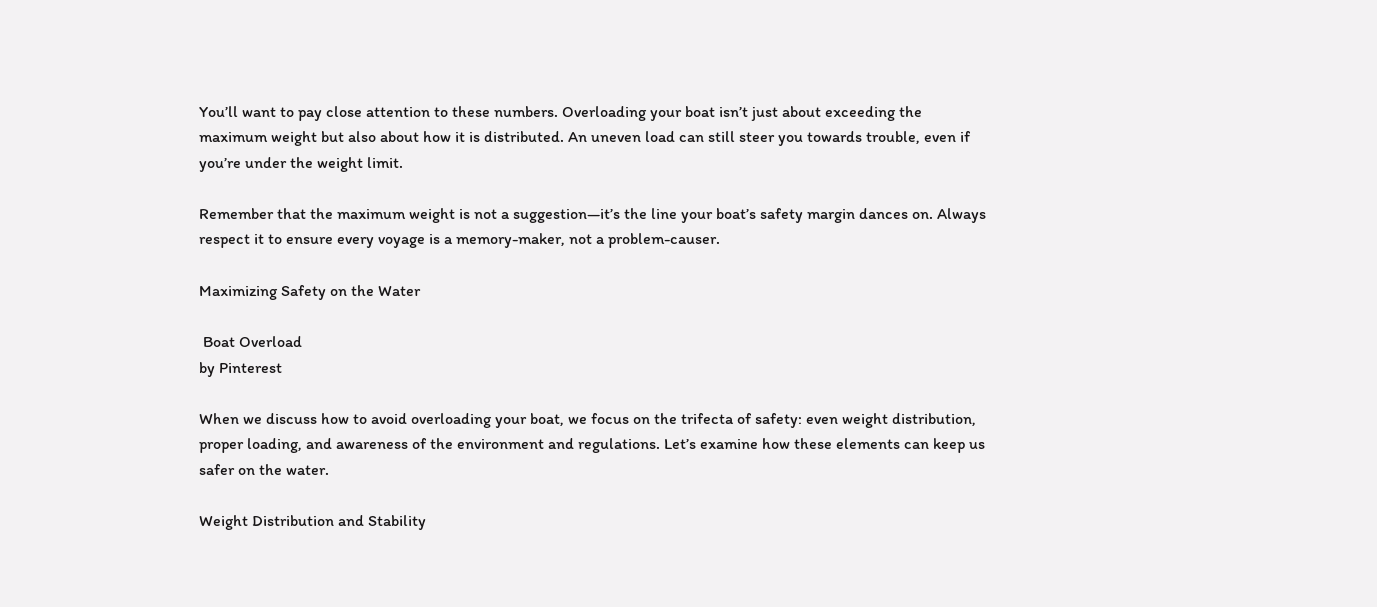You’ll want to pay close attention to these numbers. Overloading your boat isn’t just about exceeding the maximum weight but also about how it is distributed. An uneven load can still steer you towards trouble, even if you’re under the weight limit.

Remember that the maximum weight is not a suggestion—it’s the line your boat’s safety margin dances on. Always respect it to ensure every voyage is a memory-maker, not a problem-causer.

Maximizing Safety on the Water

 Boat Overload
by Pinterest

When we discuss how to avoid overloading your boat, we focus on the trifecta of safety: even weight distribution, proper loading, and awareness of the environment and regulations. Let’s examine how these elements can keep us safer on the water.

Weight Distribution and Stability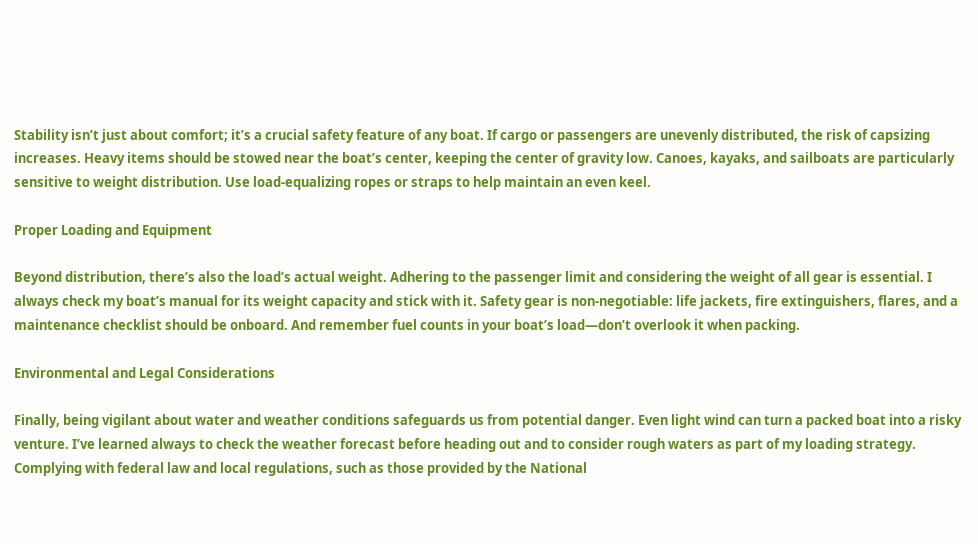Stability isn’t just about comfort; it’s a crucial safety feature of any boat. If cargo or passengers are unevenly distributed, the risk of capsizing increases. Heavy items should be stowed near the boat’s center, keeping the center of gravity low. Canoes, kayaks, and sailboats are particularly sensitive to weight distribution. Use load-equalizing ropes or straps to help maintain an even keel.

Proper Loading and Equipment

Beyond distribution, there’s also the load’s actual weight. Adhering to the passenger limit and considering the weight of all gear is essential. I always check my boat’s manual for its weight capacity and stick with it. Safety gear is non-negotiable: life jackets, fire extinguishers, flares, and a maintenance checklist should be onboard. And remember fuel counts in your boat’s load—don’t overlook it when packing.

Environmental and Legal Considerations

Finally, being vigilant about water and weather conditions safeguards us from potential danger. Even light wind can turn a packed boat into a risky venture. I’ve learned always to check the weather forecast before heading out and to consider rough waters as part of my loading strategy. Complying with federal law and local regulations, such as those provided by the National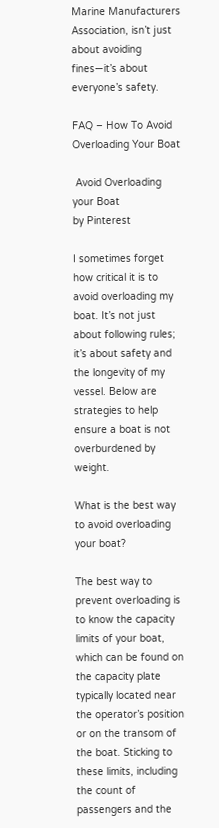Marine Manufacturers Association, isn’t just about avoiding fines—it’s about everyone’s safety.

FAQ – How To Avoid Overloading Your Boat

 Avoid Overloading your Boat
by Pinterest

I sometimes forget how critical it is to avoid overloading my boat. It’s not just about following rules; it’s about safety and the longevity of my vessel. Below are strategies to help ensure a boat is not overburdened by weight.

What is the best way to avoid overloading your boat?

The best way to prevent overloading is to know the capacity limits of your boat, which can be found on the capacity plate typically located near the operator’s position or on the transom of the boat. Sticking to these limits, including the count of passengers and the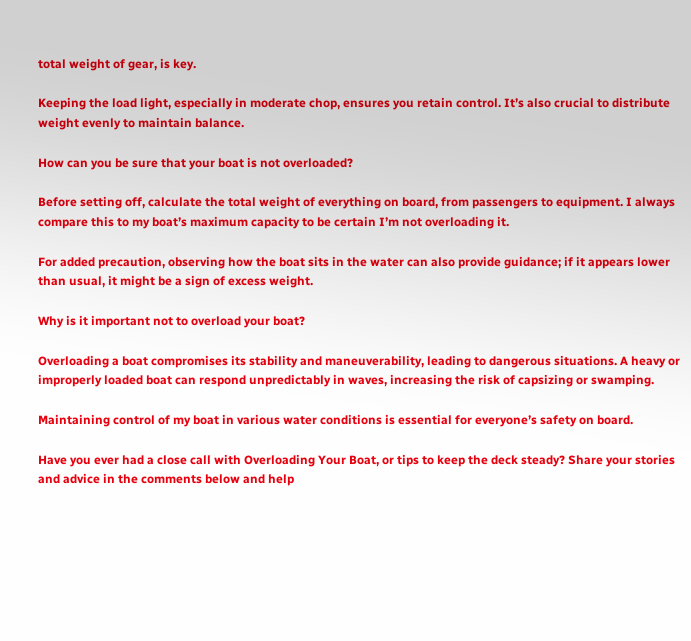total weight of gear, is key.

Keeping the load light, especially in moderate chop, ensures you retain control. It’s also crucial to distribute weight evenly to maintain balance.

How can you be sure that your boat is not overloaded?

Before setting off, calculate the total weight of everything on board, from passengers to equipment. I always compare this to my boat’s maximum capacity to be certain I’m not overloading it.

For added precaution, observing how the boat sits in the water can also provide guidance; if it appears lower than usual, it might be a sign of excess weight.

Why is it important not to overload your boat?

Overloading a boat compromises its stability and maneuverability, leading to dangerous situations. A heavy or improperly loaded boat can respond unpredictably in waves, increasing the risk of capsizing or swamping.

Maintaining control of my boat in various water conditions is essential for everyone’s safety on board.

Have you ever had a close call with Overloading Your Boat, or tips to keep the deck steady? Share your stories and advice in the comments below and help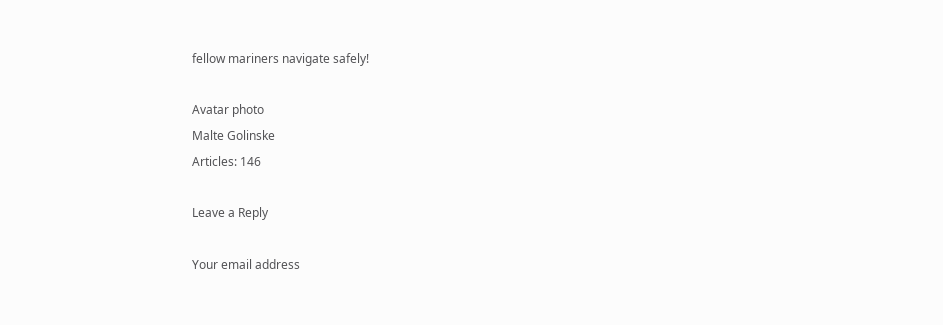fellow mariners navigate safely!

Avatar photo
Malte Golinske
Articles: 146

Leave a Reply

Your email address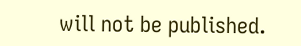will not be published.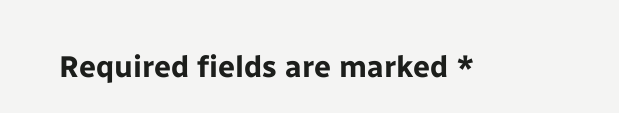Required fields are marked *